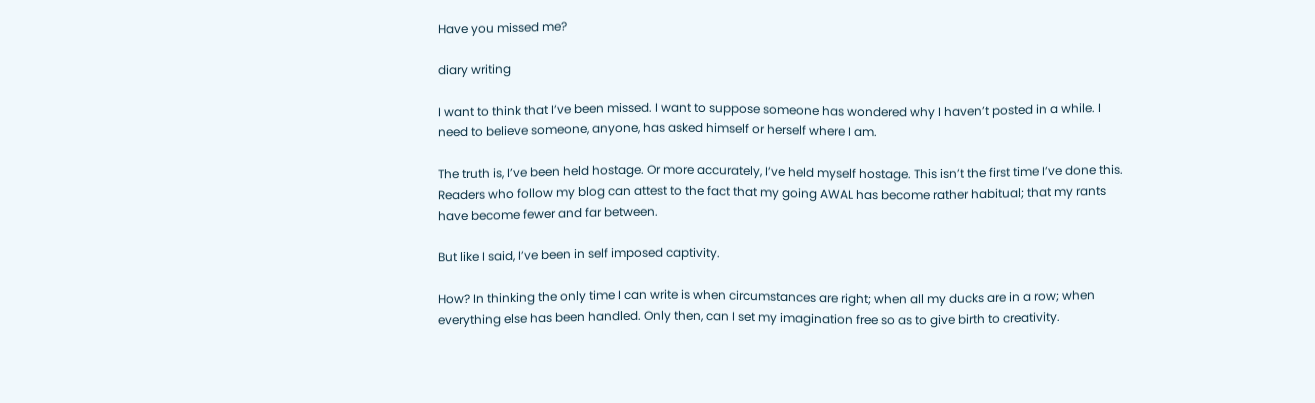Have you missed me?

diary writing

I want to think that I’ve been missed. I want to suppose someone has wondered why I haven’t posted in a while. I need to believe someone, anyone, has asked himself or herself where I am.

The truth is, I’ve been held hostage. Or more accurately, I’ve held myself hostage. This isn’t the first time I’ve done this. Readers who follow my blog can attest to the fact that my going AWAL has become rather habitual; that my rants have become fewer and far between.

But like I said, I’ve been in self imposed captivity.

How? In thinking the only time I can write is when circumstances are right; when all my ducks are in a row; when everything else has been handled. Only then, can I set my imagination free so as to give birth to creativity.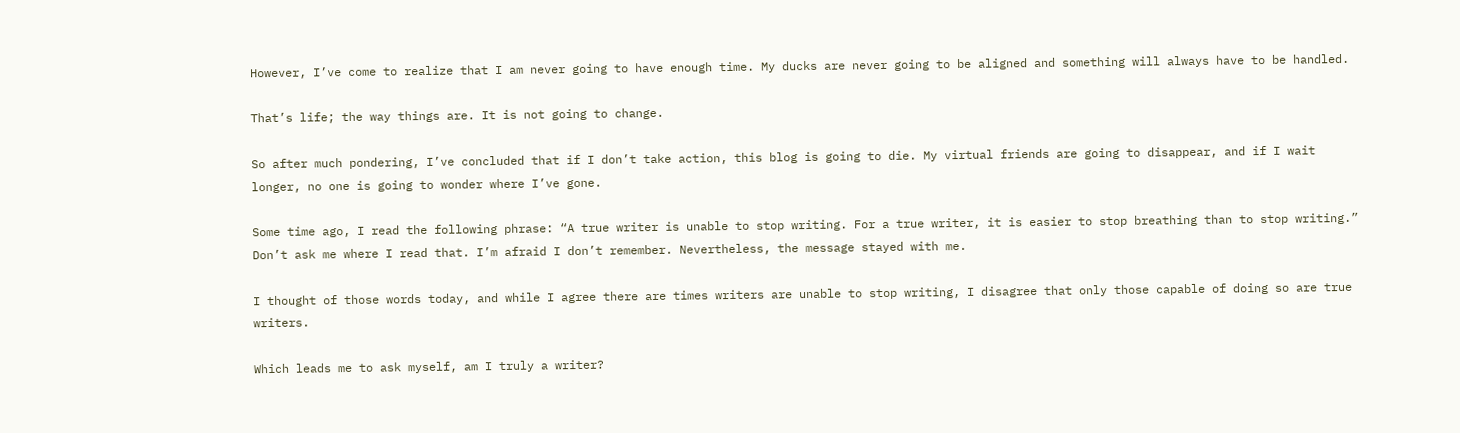However, I’ve come to realize that I am never going to have enough time. My ducks are never going to be aligned and something will always have to be handled.

That’s life; the way things are. It is not going to change.

So after much pondering, I’ve concluded that if I don’t take action, this blog is going to die. My virtual friends are going to disappear, and if I wait longer, no one is going to wonder where I’ve gone.

Some time ago, I read the following phrase: “A true writer is unable to stop writing. For a true writer, it is easier to stop breathing than to stop writing.” Don’t ask me where I read that. I’m afraid I don’t remember. Nevertheless, the message stayed with me.

I thought of those words today, and while I agree there are times writers are unable to stop writing, I disagree that only those capable of doing so are true writers.

Which leads me to ask myself, am I truly a writer?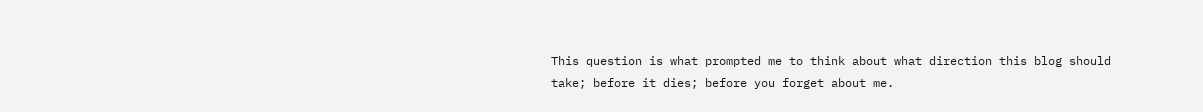This question is what prompted me to think about what direction this blog should take; before it dies; before you forget about me.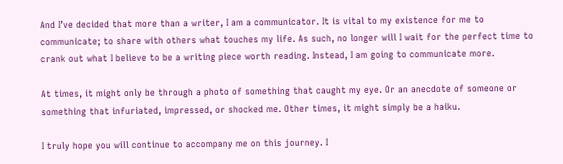And I’ve decided that more than a writer, I am a communicator. It is vital to my existence for me to communicate; to share with others what touches my life. As such, no longer will I wait for the perfect time to crank out what I believe to be a writing piece worth reading. Instead, I am going to communicate more.

At times, it might only be through a photo of something that caught my eye. Or an anecdote of someone or something that infuriated, impressed, or shocked me. Other times, it might simply be a haiku.

I truly hope you will continue to accompany me on this journey. I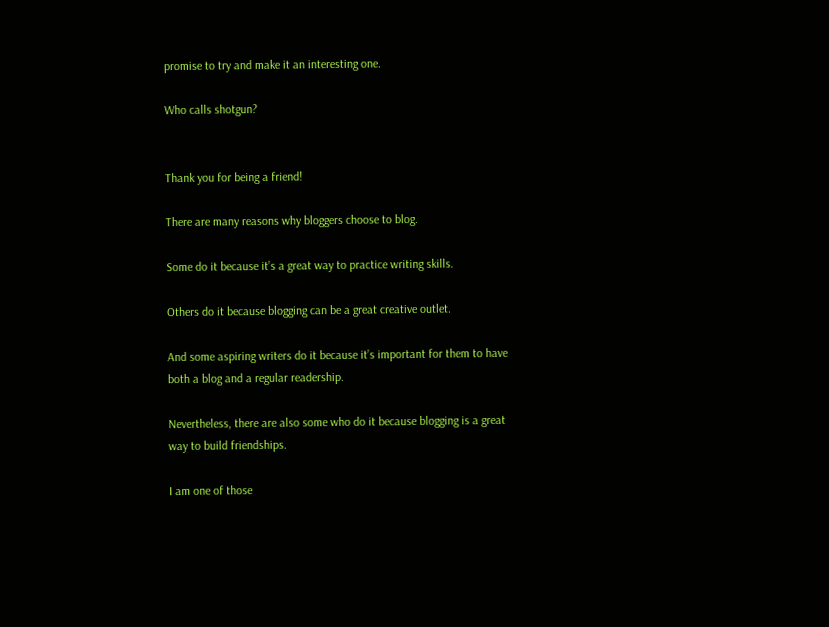promise to try and make it an interesting one.

Who calls shotgun?


Thank you for being a friend!

There are many reasons why bloggers choose to blog.

Some do it because it’s a great way to practice writing skills.

Others do it because blogging can be a great creative outlet.

And some aspiring writers do it because it’s important for them to have both a blog and a regular readership.

Nevertheless, there are also some who do it because blogging is a great way to build friendships.

I am one of those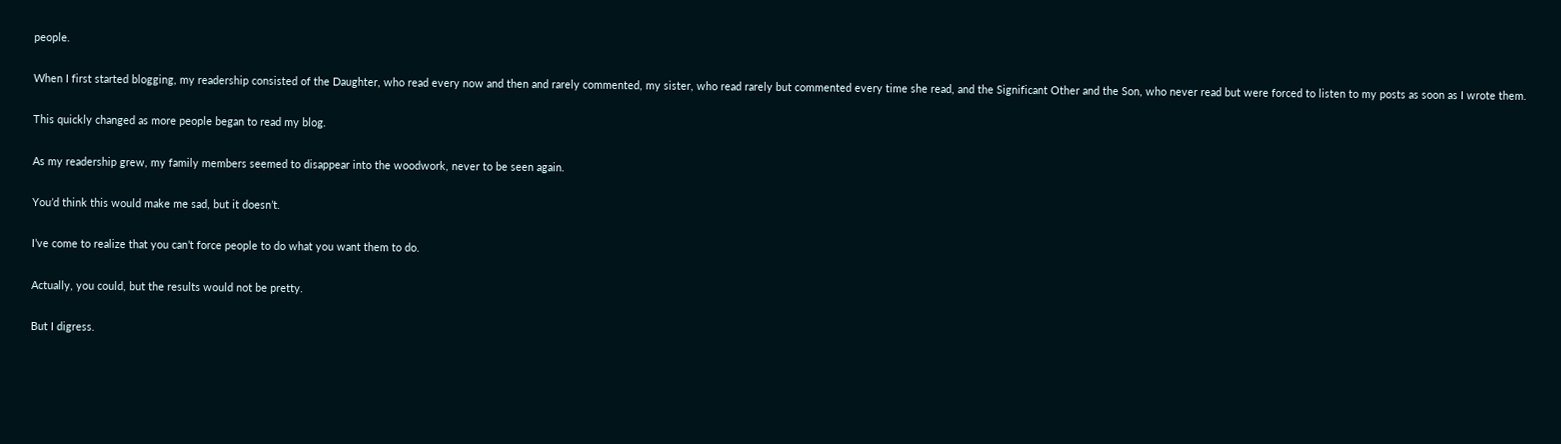people.

When I first started blogging, my readership consisted of the Daughter, who read every now and then and rarely commented, my sister, who read rarely but commented every time she read, and the Significant Other and the Son, who never read but were forced to listen to my posts as soon as I wrote them.

This quickly changed as more people began to read my blog.

As my readership grew, my family members seemed to disappear into the woodwork, never to be seen again.

You’d think this would make me sad, but it doesn’t.

I’ve come to realize that you can’t force people to do what you want them to do.

Actually, you could, but the results would not be pretty.

But I digress.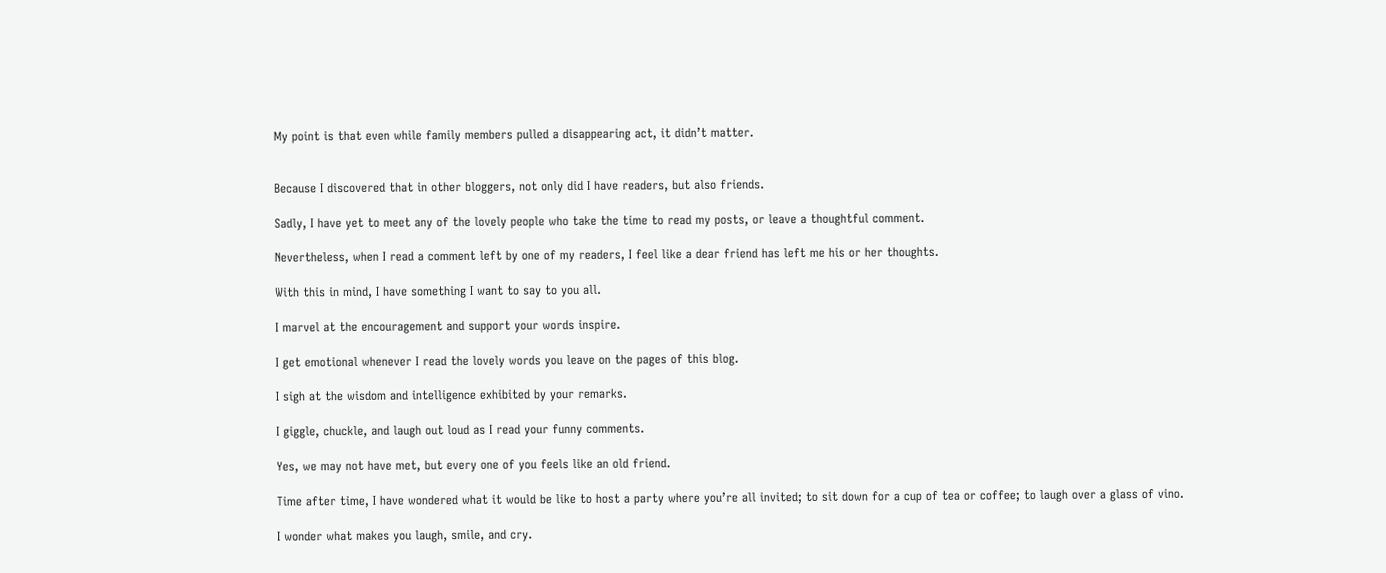My point is that even while family members pulled a disappearing act, it didn’t matter.


Because I discovered that in other bloggers, not only did I have readers, but also friends.

Sadly, I have yet to meet any of the lovely people who take the time to read my posts, or leave a thoughtful comment.

Nevertheless, when I read a comment left by one of my readers, I feel like a dear friend has left me his or her thoughts.

With this in mind, I have something I want to say to you all.

I marvel at the encouragement and support your words inspire.

I get emotional whenever I read the lovely words you leave on the pages of this blog.

I sigh at the wisdom and intelligence exhibited by your remarks.

I giggle, chuckle, and laugh out loud as I read your funny comments.

Yes, we may not have met, but every one of you feels like an old friend.

Time after time, I have wondered what it would be like to host a party where you’re all invited; to sit down for a cup of tea or coffee; to laugh over a glass of vino.

I wonder what makes you laugh, smile, and cry.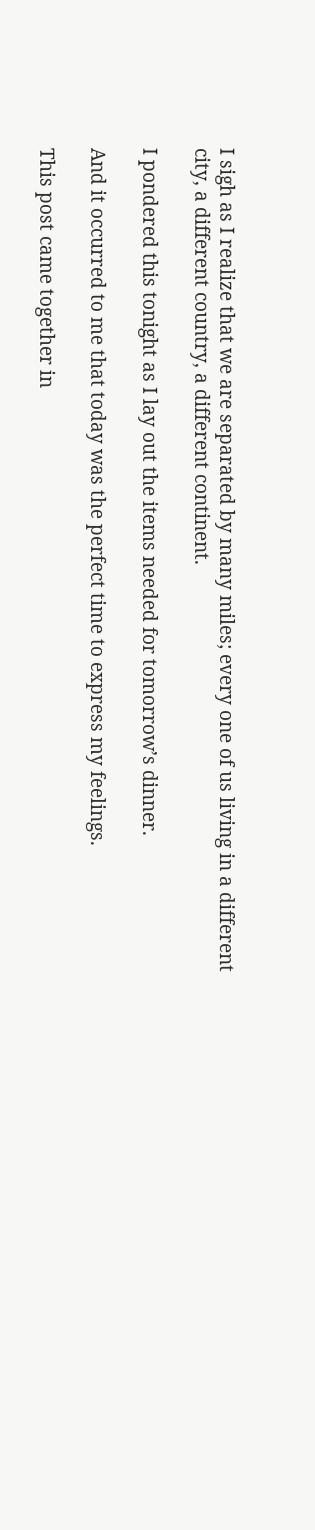I sigh as I realize that we are separated by many miles; every one of us living in a different city, a different country, a different continent.

I pondered this tonight as I lay out the items needed for tomorrow’s dinner.

And it occurred to me that today was the perfect time to express my feelings.

This post came together in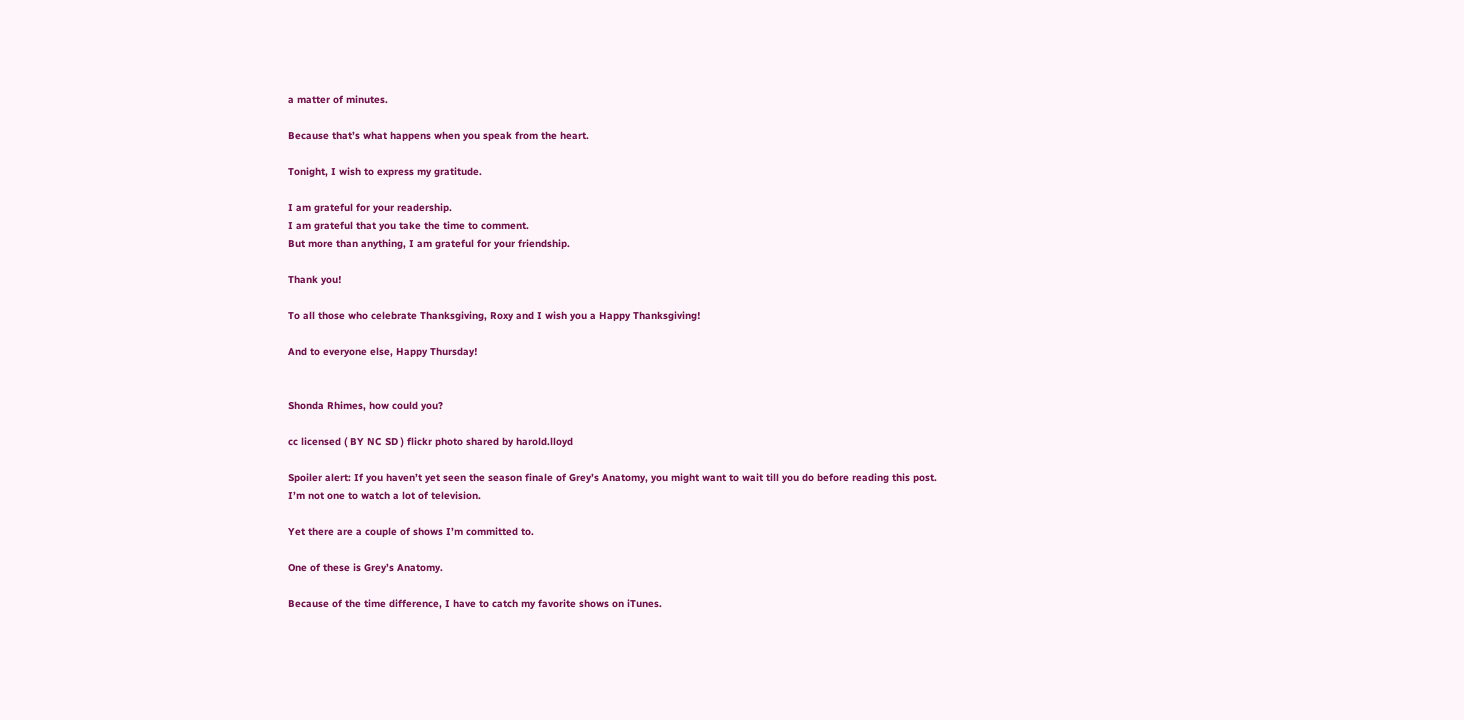a matter of minutes.

Because that’s what happens when you speak from the heart.

Tonight, I wish to express my gratitude.

I am grateful for your readership.
I am grateful that you take the time to comment.
But more than anything, I am grateful for your friendship.

Thank you!

To all those who celebrate Thanksgiving, Roxy and I wish you a Happy Thanksgiving!

And to everyone else, Happy Thursday!


Shonda Rhimes, how could you?

cc licensed ( BY NC SD ) flickr photo shared by harold.lloyd

Spoiler alert: If you haven’t yet seen the season finale of Grey’s Anatomy, you might want to wait till you do before reading this post.
I’m not one to watch a lot of television.

Yet there are a couple of shows I’m committed to.

One of these is Grey’s Anatomy.

Because of the time difference, I have to catch my favorite shows on iTunes.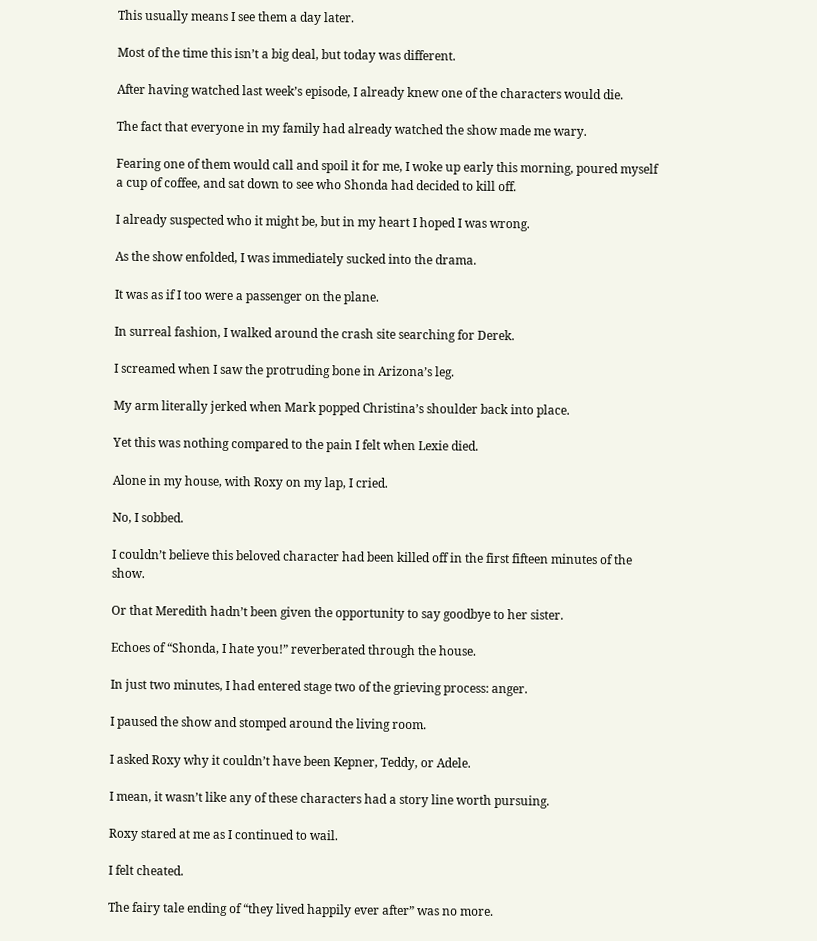This usually means I see them a day later.

Most of the time this isn’t a big deal, but today was different.

After having watched last week’s episode, I already knew one of the characters would die.

The fact that everyone in my family had already watched the show made me wary.

Fearing one of them would call and spoil it for me, I woke up early this morning, poured myself a cup of coffee, and sat down to see who Shonda had decided to kill off.

I already suspected who it might be, but in my heart I hoped I was wrong.

As the show enfolded, I was immediately sucked into the drama.

It was as if I too were a passenger on the plane.

In surreal fashion, I walked around the crash site searching for Derek.

I screamed when I saw the protruding bone in Arizona’s leg.

My arm literally jerked when Mark popped Christina’s shoulder back into place.

Yet this was nothing compared to the pain I felt when Lexie died.

Alone in my house, with Roxy on my lap, I cried.

No, I sobbed.

I couldn’t believe this beloved character had been killed off in the first fifteen minutes of the show.

Or that Meredith hadn’t been given the opportunity to say goodbye to her sister.

Echoes of “Shonda, I hate you!” reverberated through the house.

In just two minutes, I had entered stage two of the grieving process: anger.

I paused the show and stomped around the living room.

I asked Roxy why it couldn’t have been Kepner, Teddy, or Adele.

I mean, it wasn’t like any of these characters had a story line worth pursuing.

Roxy stared at me as I continued to wail.

I felt cheated.

The fairy tale ending of “they lived happily ever after” was no more.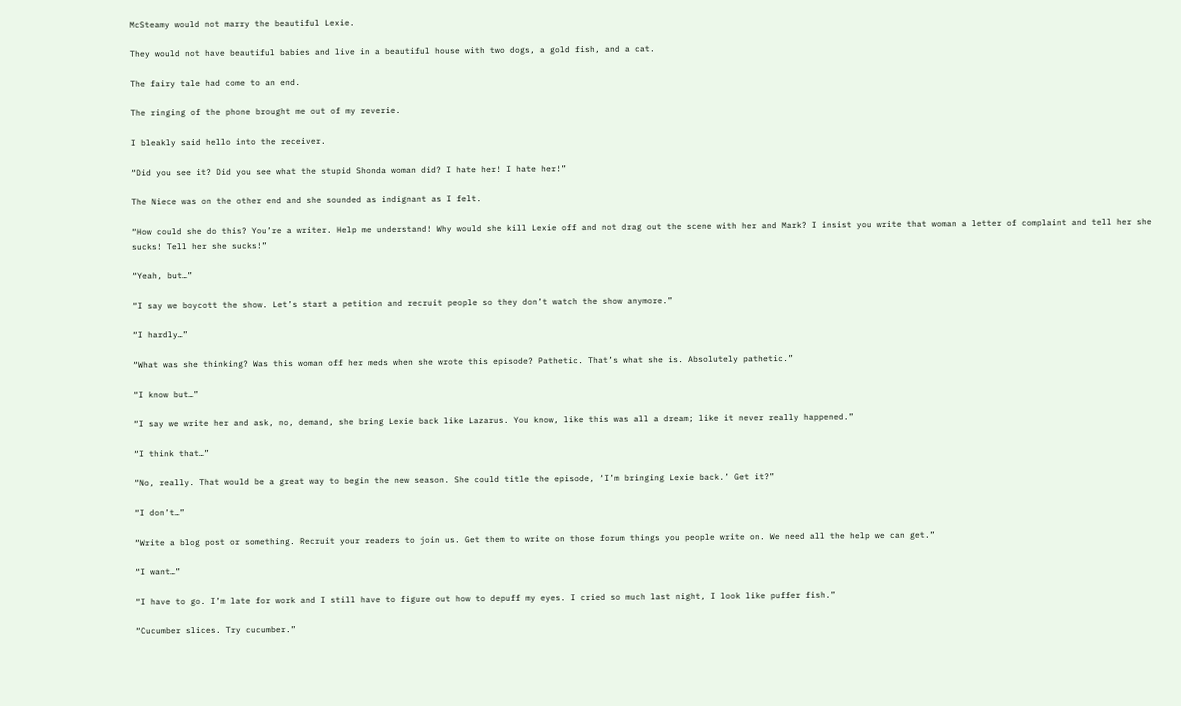McSteamy would not marry the beautiful Lexie.

They would not have beautiful babies and live in a beautiful house with two dogs, a gold fish, and a cat.

The fairy tale had come to an end.

The ringing of the phone brought me out of my reverie.

I bleakly said hello into the receiver.

“Did you see it? Did you see what the stupid Shonda woman did? I hate her! I hate her!”

The Niece was on the other end and she sounded as indignant as I felt.

“How could she do this? You’re a writer. Help me understand! Why would she kill Lexie off and not drag out the scene with her and Mark? I insist you write that woman a letter of complaint and tell her she sucks! Tell her she sucks!”

“Yeah, but…”

“I say we boycott the show. Let’s start a petition and recruit people so they don’t watch the show anymore.”

“I hardly…”

“What was she thinking? Was this woman off her meds when she wrote this episode? Pathetic. That’s what she is. Absolutely pathetic.”

“I know but…”

“I say we write her and ask, no, demand, she bring Lexie back like Lazarus. You know, like this was all a dream; like it never really happened.”

“I think that…”

“No, really. That would be a great way to begin the new season. She could title the episode, ‘I’m bringing Lexie back.’ Get it?”

“I don’t…”

“Write a blog post or something. Recruit your readers to join us. Get them to write on those forum things you people write on. We need all the help we can get.”

“I want…”

“I have to go. I’m late for work and I still have to figure out how to depuff my eyes. I cried so much last night, I look like puffer fish.”

“Cucumber slices. Try cucumber.”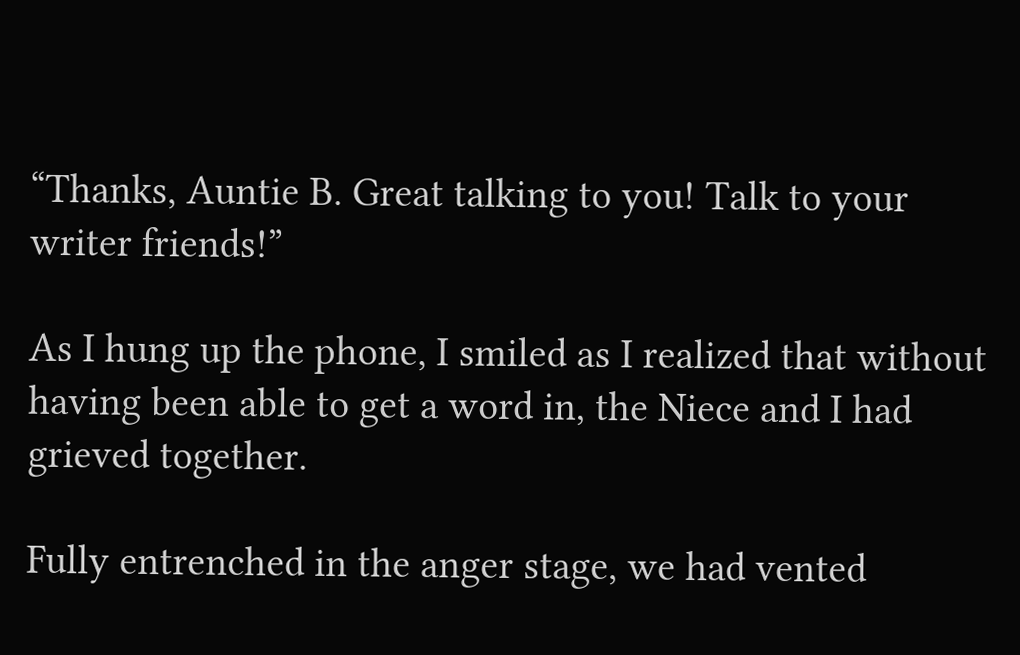“Thanks, Auntie B. Great talking to you! Talk to your writer friends!”

As I hung up the phone, I smiled as I realized that without having been able to get a word in, the Niece and I had grieved together.

Fully entrenched in the anger stage, we had vented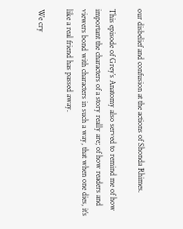our disbelief and confusion at the actions of Shonda Rhimes.

This episode of Grey’s Anatomy also served to remind me of how important the characters of a story really are; of how readers and viewers bond with characters in such a way, that when one dies, it’s like a real friend has passed away.

We cry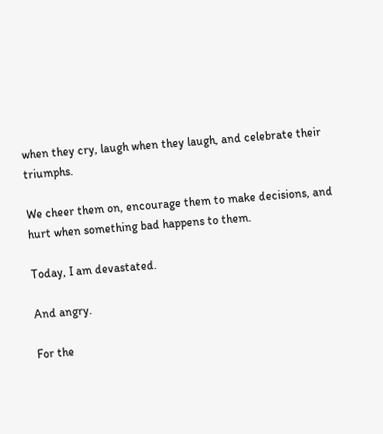when they cry, laugh when they laugh, and celebrate their triumphs.

We cheer them on, encourage them to make decisions, and hurt when something bad happens to them.

Today, I am devastated.

And angry.

For the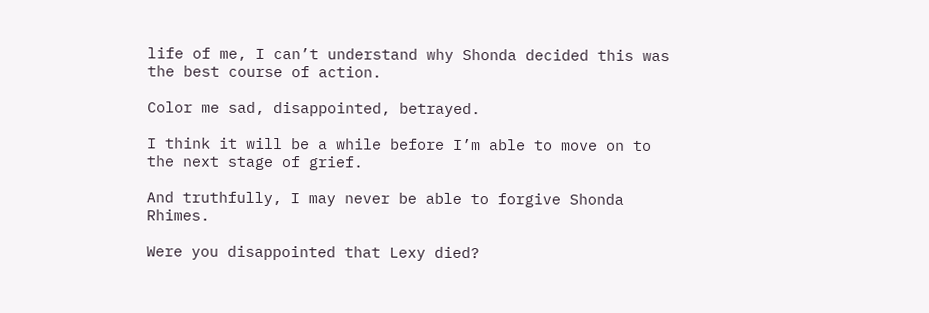life of me, I can’t understand why Shonda decided this was the best course of action.

Color me sad, disappointed, betrayed.

I think it will be a while before I’m able to move on to the next stage of grief.

And truthfully, I may never be able to forgive Shonda Rhimes.

Were you disappointed that Lexy died?